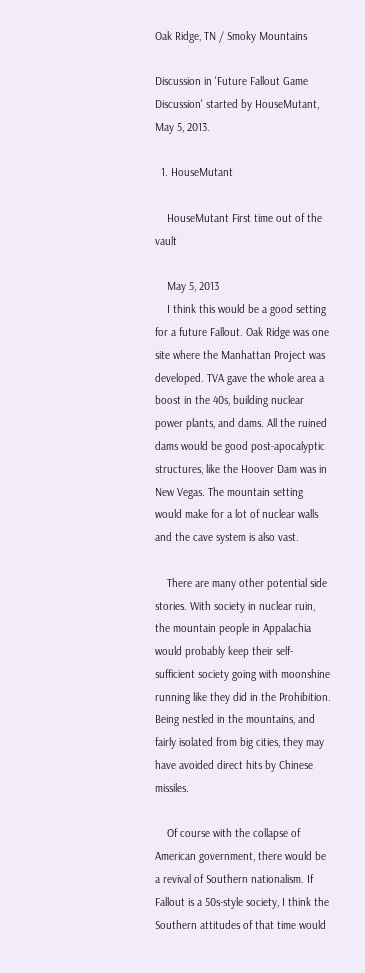Oak Ridge, TN / Smoky Mountains

Discussion in 'Future Fallout Game Discussion' started by HouseMutant, May 5, 2013.

  1. HouseMutant

    HouseMutant First time out of the vault

    May 5, 2013
    I think this would be a good setting for a future Fallout. Oak Ridge was one site where the Manhattan Project was developed. TVA gave the whole area a boost in the 40s, building nuclear power plants, and dams. All the ruined dams would be good post-apocalyptic structures, like the Hoover Dam was in New Vegas. The mountain setting would make for a lot of nuclear walls and the cave system is also vast.

    There are many other potential side stories. With society in nuclear ruin, the mountain people in Appalachia would probably keep their self-sufficient society going with moonshine running like they did in the Prohibition. Being nestled in the mountains, and fairly isolated from big cities, they may have avoided direct hits by Chinese missiles.

    Of course with the collapse of American government, there would be a revival of Southern nationalism. If Fallout is a 50s-style society, I think the Southern attitudes of that time would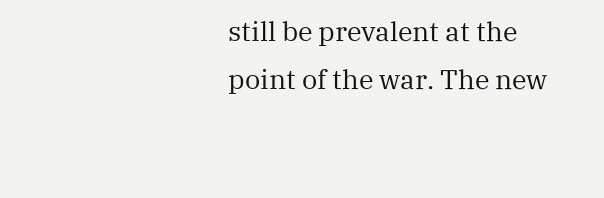still be prevalent at the point of the war. The new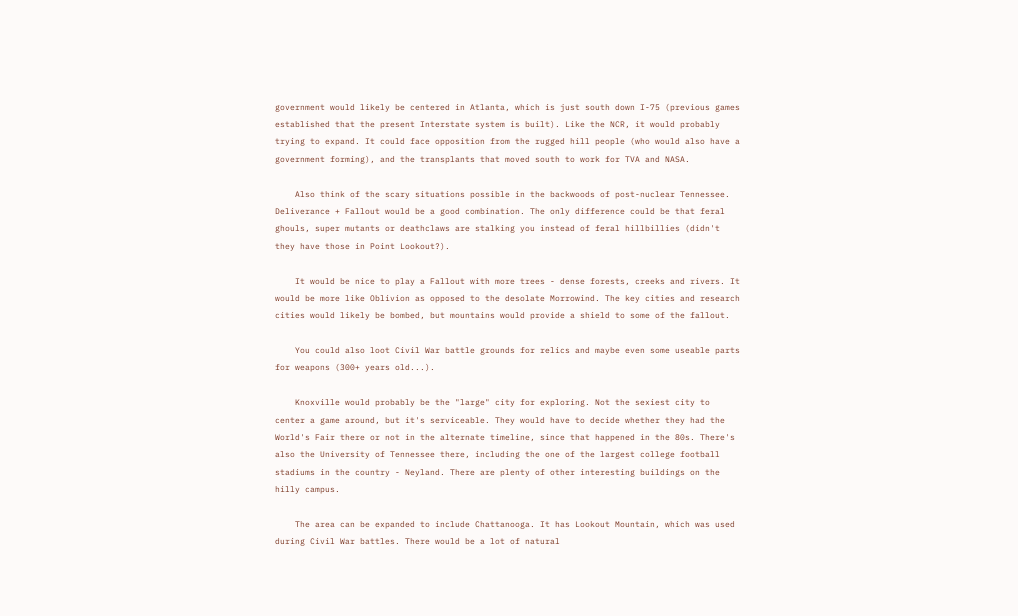government would likely be centered in Atlanta, which is just south down I-75 (previous games established that the present Interstate system is built). Like the NCR, it would probably trying to expand. It could face opposition from the rugged hill people (who would also have a government forming), and the transplants that moved south to work for TVA and NASA.

    Also think of the scary situations possible in the backwoods of post-nuclear Tennessee. Deliverance + Fallout would be a good combination. The only difference could be that feral ghouls, super mutants or deathclaws are stalking you instead of feral hillbillies (didn't they have those in Point Lookout?).

    It would be nice to play a Fallout with more trees - dense forests, creeks and rivers. It would be more like Oblivion as opposed to the desolate Morrowind. The key cities and research cities would likely be bombed, but mountains would provide a shield to some of the fallout.

    You could also loot Civil War battle grounds for relics and maybe even some useable parts for weapons (300+ years old...).

    Knoxville would probably be the "large" city for exploring. Not the sexiest city to center a game around, but it's serviceable. They would have to decide whether they had the World's Fair there or not in the alternate timeline, since that happened in the 80s. There's also the University of Tennessee there, including the one of the largest college football stadiums in the country - Neyland. There are plenty of other interesting buildings on the hilly campus.

    The area can be expanded to include Chattanooga. It has Lookout Mountain, which was used during Civil War battles. There would be a lot of natural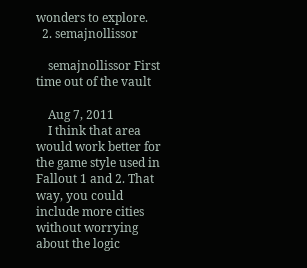wonders to explore.
  2. semajnollissor

    semajnollissor First time out of the vault

    Aug 7, 2011
    I think that area would work better for the game style used in Fallout 1 and 2. That way, you could include more cities without worrying about the logic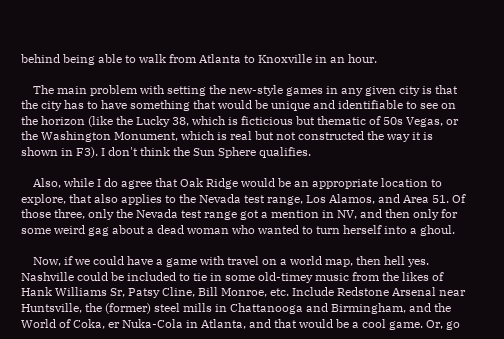behind being able to walk from Atlanta to Knoxville in an hour.

    The main problem with setting the new-style games in any given city is that the city has to have something that would be unique and identifiable to see on the horizon (like the Lucky 38, which is ficticious but thematic of 50s Vegas, or the Washington Monument, which is real but not constructed the way it is shown in F3). I don't think the Sun Sphere qualifies.

    Also, while I do agree that Oak Ridge would be an appropriate location to explore, that also applies to the Nevada test range, Los Alamos, and Area 51. Of those three, only the Nevada test range got a mention in NV, and then only for some weird gag about a dead woman who wanted to turn herself into a ghoul.

    Now, if we could have a game with travel on a world map, then hell yes. Nashville could be included to tie in some old-timey music from the likes of Hank Williams Sr, Patsy Cline, Bill Monroe, etc. Include Redstone Arsenal near Huntsville, the (former) steel mills in Chattanooga and Birmingham, and the World of Coka, er Nuka-Cola in Atlanta, and that would be a cool game. Or, go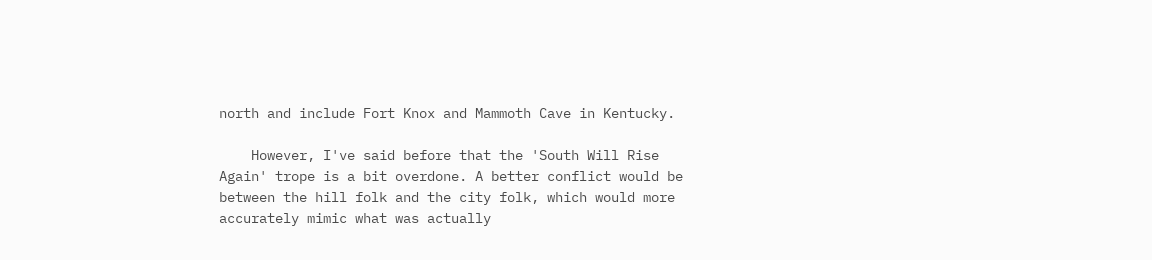north and include Fort Knox and Mammoth Cave in Kentucky.

    However, I've said before that the 'South Will Rise Again' trope is a bit overdone. A better conflict would be between the hill folk and the city folk, which would more accurately mimic what was actually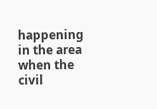happening in the area when the civil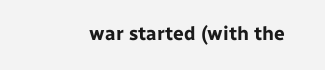war started (with the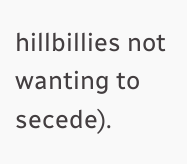hillbillies not wanting to secede).